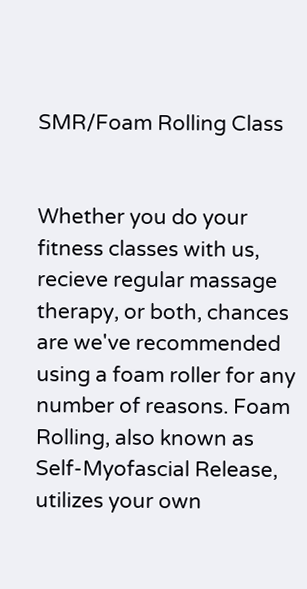SMR/Foam Rolling Class


Whether you do your fitness classes with us, recieve regular massage therapy, or both, chances are we've recommended using a foam roller for any number of reasons. Foam Rolling, also known as Self-Myofascial Release, utilizes your own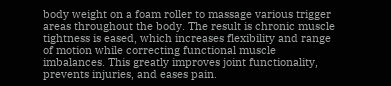body weight on a foam roller to massage various trigger areas throughout the body. The result is chronic muscle tightness is eased, which increases flexibility and range of motion while correcting functional muscle imbalances. This greatly improves joint functionality, prevents injuries, and eases pain.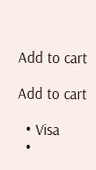Add to cart

Add to cart

  • Visa
  •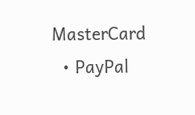MasterCard
  • PayPal